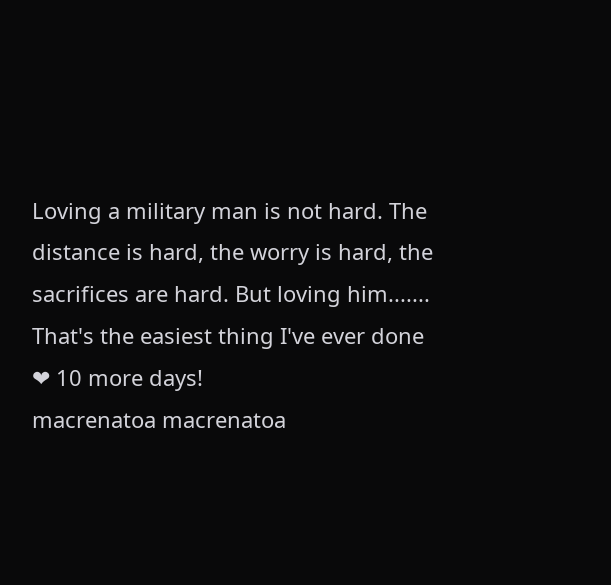Loving a military man is not hard. The distance is hard, the worry is hard, the sacrifices are hard. But loving him....... That's the easiest thing I've ever done ❤ 10 more days!
macrenatoa macrenatoa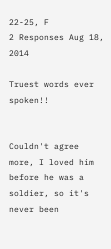22-25, F
2 Responses Aug 18, 2014

Truest words ever spoken!!


Couldn't agree more, I loved him before he was a soldier, so it's never been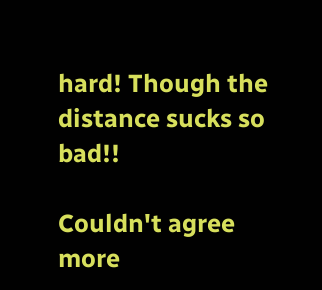hard! Though the distance sucks so bad!!

Couldn't agree more